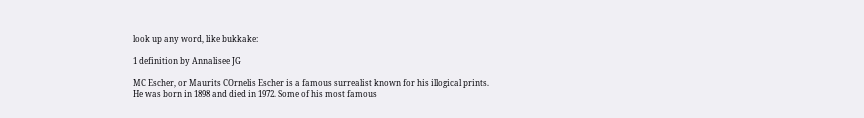look up any word, like bukkake:

1 definition by Annalisee JG

MC Escher, or Maurits COrnelis Escher is a famous surrealist known for his illogical prints. He was born in 1898 and died in 1972. Some of his most famous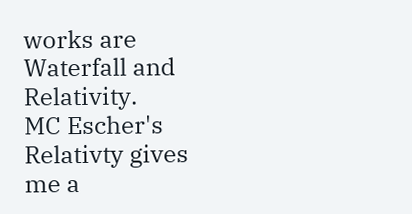works are Waterfall and Relativity.
MC Escher's Relativty gives me a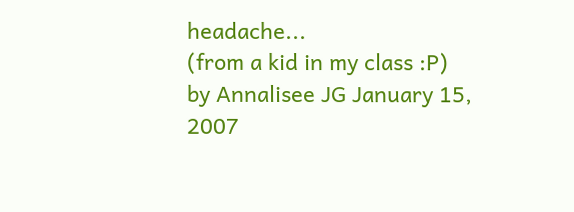headache...
(from a kid in my class :P)
by Annalisee JG January 15, 2007